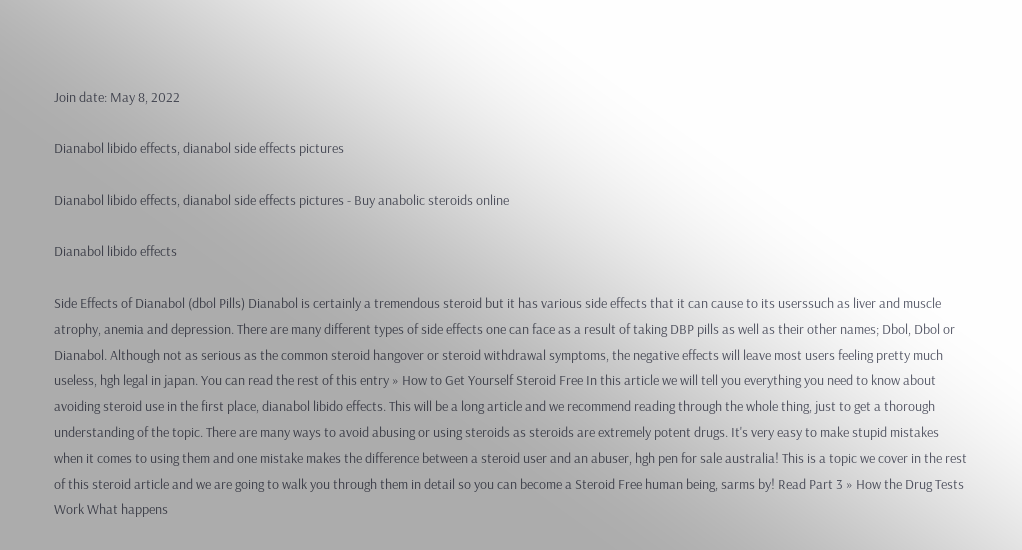Join date: May 8, 2022

Dianabol libido effects, dianabol side effects pictures

Dianabol libido effects, dianabol side effects pictures - Buy anabolic steroids online

Dianabol libido effects

Side Effects of Dianabol (dbol Pills) Dianabol is certainly a tremendous steroid but it has various side effects that it can cause to its userssuch as liver and muscle atrophy, anemia and depression. There are many different types of side effects one can face as a result of taking DBP pills as well as their other names; Dbol, Dbol or Dianabol. Although not as serious as the common steroid hangover or steroid withdrawal symptoms, the negative effects will leave most users feeling pretty much useless, hgh legal in japan. You can read the rest of this entry » How to Get Yourself Steroid Free In this article we will tell you everything you need to know about avoiding steroid use in the first place, dianabol libido effects. This will be a long article and we recommend reading through the whole thing, just to get a thorough understanding of the topic. There are many ways to avoid abusing or using steroids as steroids are extremely potent drugs. It's very easy to make stupid mistakes when it comes to using them and one mistake makes the difference between a steroid user and an abuser, hgh pen for sale australia! This is a topic we cover in the rest of this steroid article and we are going to walk you through them in detail so you can become a Steroid Free human being, sarms by! Read Part 3 » How the Drug Tests Work What happens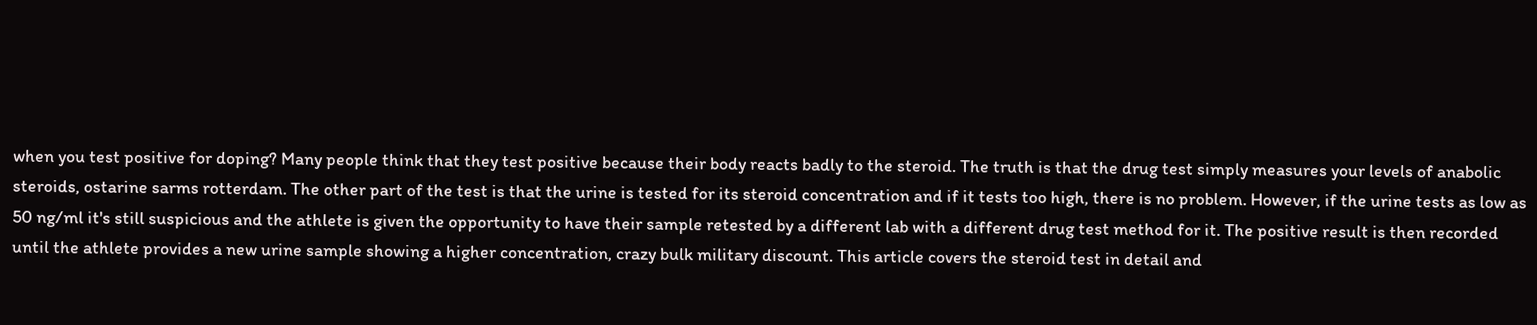when you test positive for doping? Many people think that they test positive because their body reacts badly to the steroid. The truth is that the drug test simply measures your levels of anabolic steroids, ostarine sarms rotterdam. The other part of the test is that the urine is tested for its steroid concentration and if it tests too high, there is no problem. However, if the urine tests as low as 50 ng/ml it's still suspicious and the athlete is given the opportunity to have their sample retested by a different lab with a different drug test method for it. The positive result is then recorded until the athlete provides a new urine sample showing a higher concentration, crazy bulk military discount. This article covers the steroid test in detail and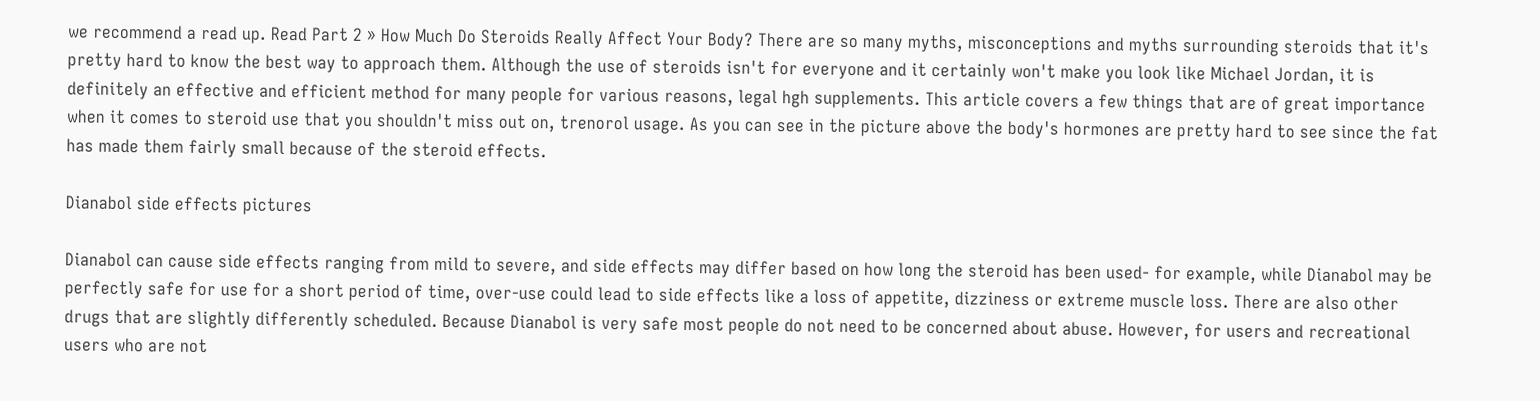we recommend a read up. Read Part 2 » How Much Do Steroids Really Affect Your Body? There are so many myths, misconceptions and myths surrounding steroids that it's pretty hard to know the best way to approach them. Although the use of steroids isn't for everyone and it certainly won't make you look like Michael Jordan, it is definitely an effective and efficient method for many people for various reasons, legal hgh supplements. This article covers a few things that are of great importance when it comes to steroid use that you shouldn't miss out on, trenorol usage. As you can see in the picture above the body's hormones are pretty hard to see since the fat has made them fairly small because of the steroid effects.

Dianabol side effects pictures

Dianabol can cause side effects ranging from mild to severe, and side effects may differ based on how long the steroid has been used- for example, while Dianabol may be perfectly safe for use for a short period of time, over-use could lead to side effects like a loss of appetite, dizziness or extreme muscle loss. There are also other drugs that are slightly differently scheduled. Because Dianabol is very safe most people do not need to be concerned about abuse. However, for users and recreational users who are not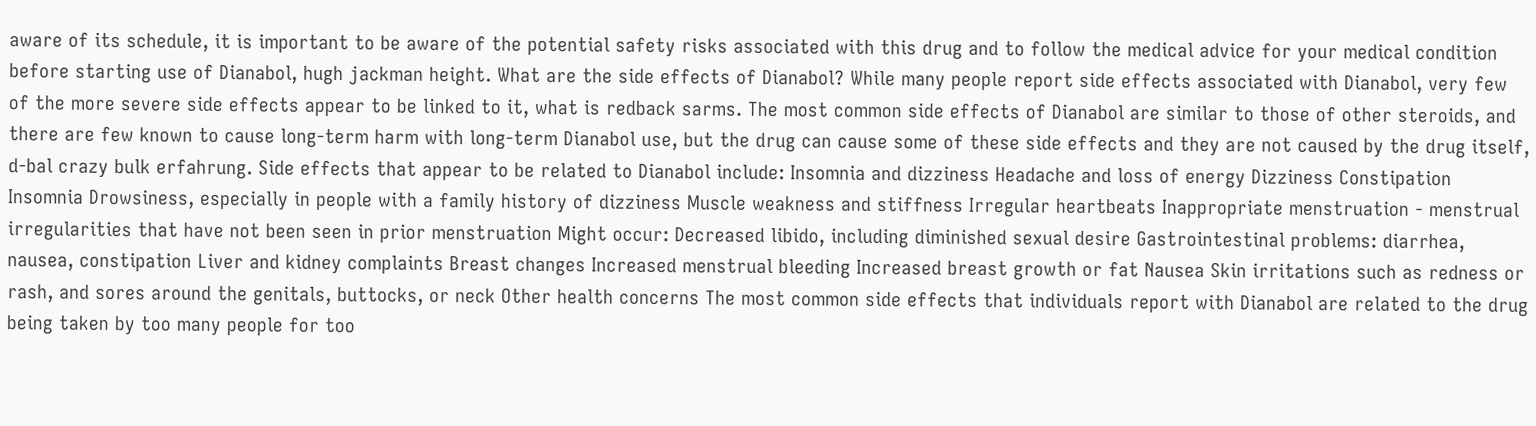aware of its schedule, it is important to be aware of the potential safety risks associated with this drug and to follow the medical advice for your medical condition before starting use of Dianabol, hugh jackman height. What are the side effects of Dianabol? While many people report side effects associated with Dianabol, very few of the more severe side effects appear to be linked to it, what is redback sarms. The most common side effects of Dianabol are similar to those of other steroids, and there are few known to cause long-term harm with long-term Dianabol use, but the drug can cause some of these side effects and they are not caused by the drug itself, d-bal crazy bulk erfahrung. Side effects that appear to be related to Dianabol include: Insomnia and dizziness Headache and loss of energy Dizziness Constipation Insomnia Drowsiness, especially in people with a family history of dizziness Muscle weakness and stiffness Irregular heartbeats Inappropriate menstruation - menstrual irregularities that have not been seen in prior menstruation Might occur: Decreased libido, including diminished sexual desire Gastrointestinal problems: diarrhea, nausea, constipation Liver and kidney complaints Breast changes Increased menstrual bleeding Increased breast growth or fat Nausea Skin irritations such as redness or rash, and sores around the genitals, buttocks, or neck Other health concerns The most common side effects that individuals report with Dianabol are related to the drug being taken by too many people for too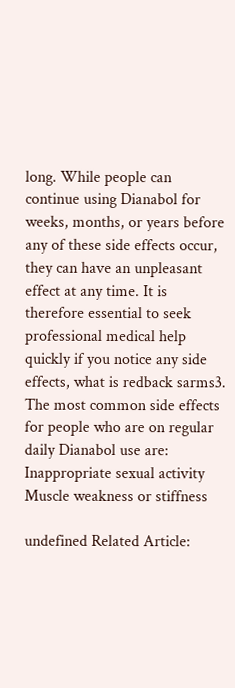long. While people can continue using Dianabol for weeks, months, or years before any of these side effects occur, they can have an unpleasant effect at any time. It is therefore essential to seek professional medical help quickly if you notice any side effects, what is redback sarms3. The most common side effects for people who are on regular daily Dianabol use are: Inappropriate sexual activity Muscle weakness or stiffness

undefined Related Article: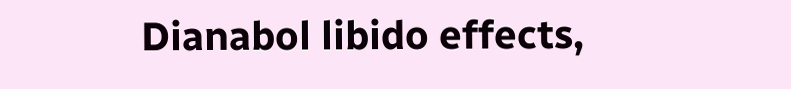Dianabol libido effects,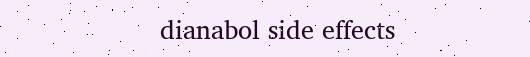dianabol side effects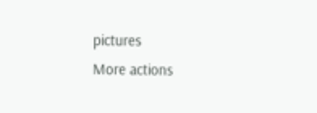pictures
More actions